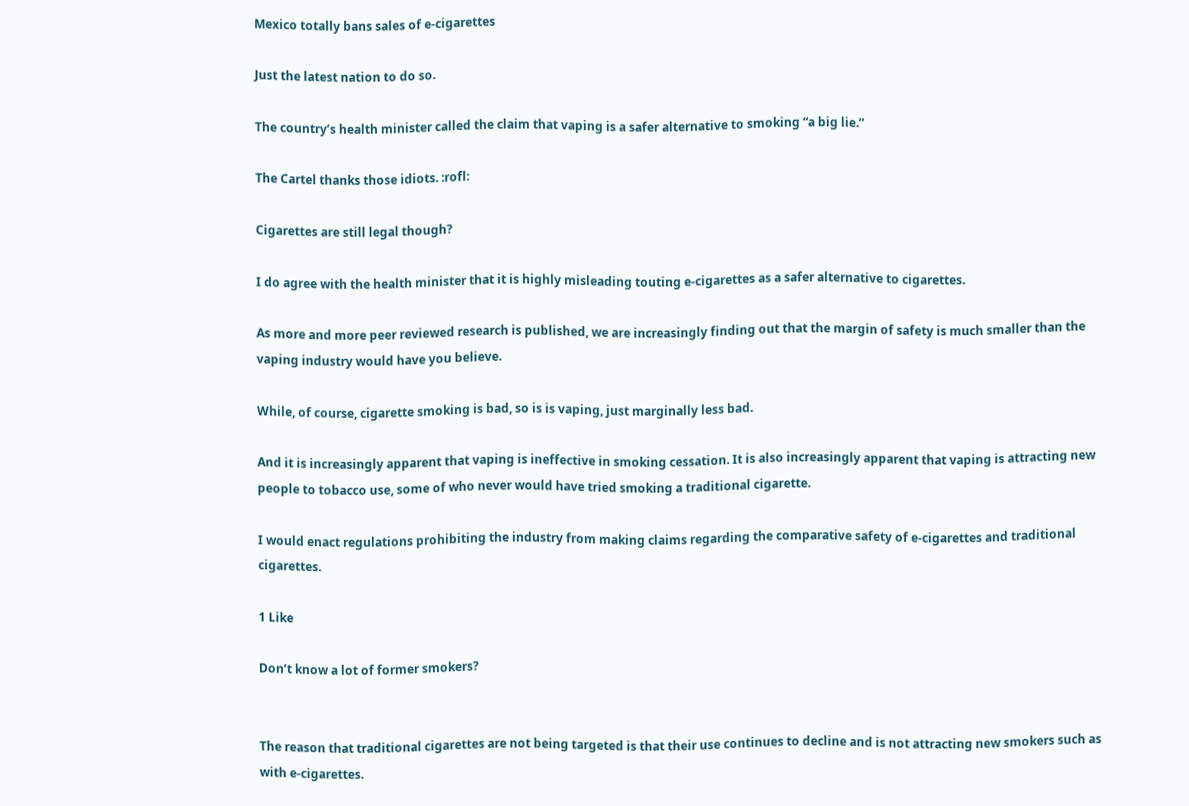Mexico totally bans sales of e-cigarettes

Just the latest nation to do so.

The country’s health minister called the claim that vaping is a safer alternative to smoking “a big lie.”

The Cartel thanks those idiots. :rofl:

Cigarettes are still legal though?

I do agree with the health minister that it is highly misleading touting e-cigarettes as a safer alternative to cigarettes.

As more and more peer reviewed research is published, we are increasingly finding out that the margin of safety is much smaller than the vaping industry would have you believe.

While, of course, cigarette smoking is bad, so is is vaping, just marginally less bad.

And it is increasingly apparent that vaping is ineffective in smoking cessation. It is also increasingly apparent that vaping is attracting new people to tobacco use, some of who never would have tried smoking a traditional cigarette.

I would enact regulations prohibiting the industry from making claims regarding the comparative safety of e-cigarettes and traditional cigarettes.

1 Like

Don’t know a lot of former smokers?


The reason that traditional cigarettes are not being targeted is that their use continues to decline and is not attracting new smokers such as with e-cigarettes.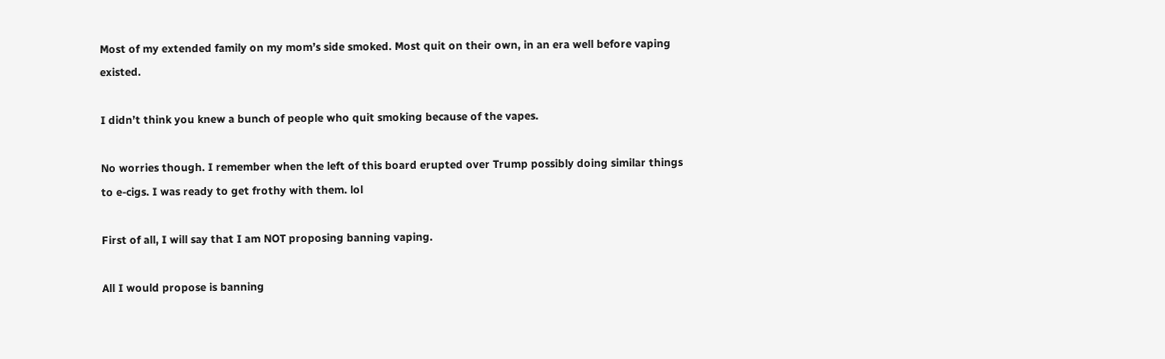Most of my extended family on my mom’s side smoked. Most quit on their own, in an era well before vaping existed.

I didn’t think you knew a bunch of people who quit smoking because of the vapes.

No worries though. I remember when the left of this board erupted over Trump possibly doing similar things to e-cigs. I was ready to get frothy with them. lol

First of all, I will say that I am NOT proposing banning vaping.

All I would propose is banning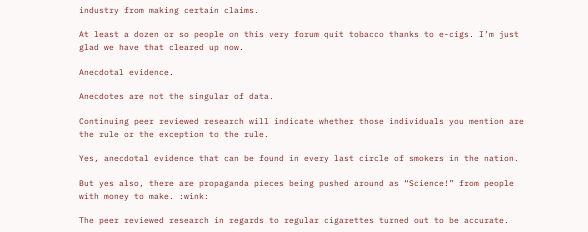industry from making certain claims.

At least a dozen or so people on this very forum quit tobacco thanks to e-cigs. I’m just glad we have that cleared up now.

Anecdotal evidence.

Anecdotes are not the singular of data.

Continuing peer reviewed research will indicate whether those individuals you mention are the rule or the exception to the rule.

Yes, anecdotal evidence that can be found in every last circle of smokers in the nation.

But yes also, there are propaganda pieces being pushed around as “Science!” from people with money to make. :wink:

The peer reviewed research in regards to regular cigarettes turned out to be accurate.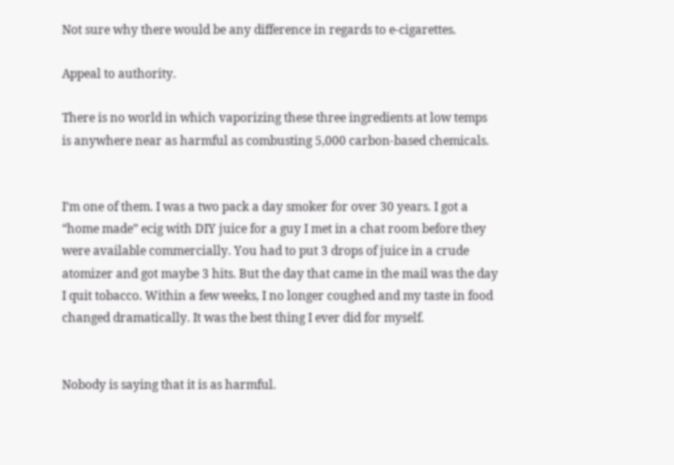Not sure why there would be any difference in regards to e-cigarettes.

Appeal to authority.

There is no world in which vaporizing these three ingredients at low temps is anywhere near as harmful as combusting 5,000 carbon-based chemicals.


I’m one of them. I was a two pack a day smoker for over 30 years. I got a “home made” ecig with DIY juice for a guy I met in a chat room before they were available commercially. You had to put 3 drops of juice in a crude atomizer and got maybe 3 hits. But the day that came in the mail was the day I quit tobacco. Within a few weeks, I no longer coughed and my taste in food changed dramatically. It was the best thing I ever did for myself.


Nobody is saying that it is as harmful.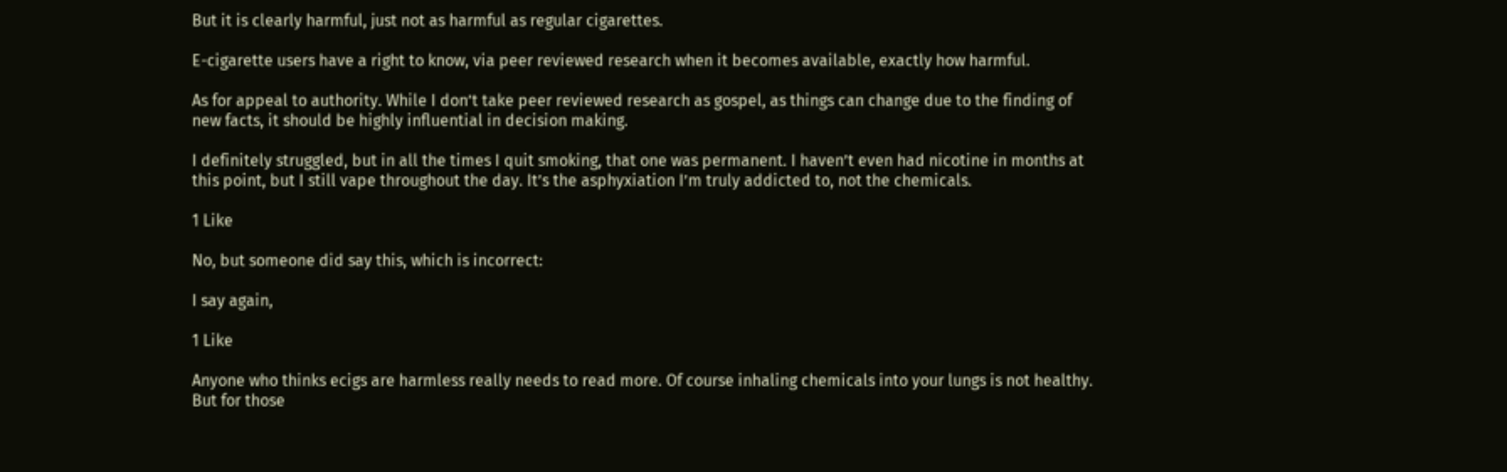But it is clearly harmful, just not as harmful as regular cigarettes.

E-cigarette users have a right to know, via peer reviewed research when it becomes available, exactly how harmful.

As for appeal to authority. While I don’t take peer reviewed research as gospel, as things can change due to the finding of new facts, it should be highly influential in decision making.

I definitely struggled, but in all the times I quit smoking, that one was permanent. I haven’t even had nicotine in months at this point, but I still vape throughout the day. It’s the asphyxiation I’m truly addicted to, not the chemicals.

1 Like

No, but someone did say this, which is incorrect:

I say again,

1 Like

Anyone who thinks ecigs are harmless really needs to read more. Of course inhaling chemicals into your lungs is not healthy. But for those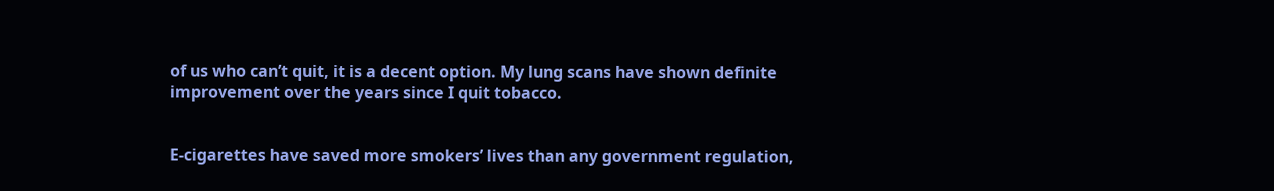of us who can’t quit, it is a decent option. My lung scans have shown definite improvement over the years since I quit tobacco.


E-cigarettes have saved more smokers’ lives than any government regulation,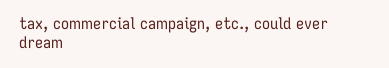tax, commercial campaign, etc., could ever dream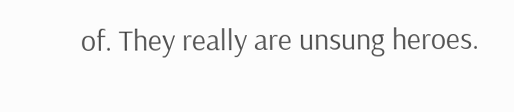of. They really are unsung heroes.